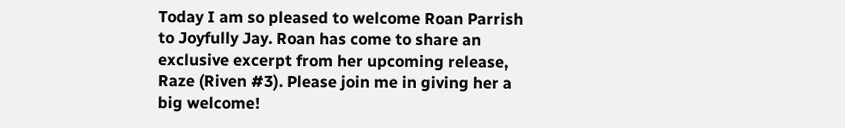Today I am so pleased to welcome Roan Parrish to Joyfully Jay. Roan has come to share an exclusive excerpt from her upcoming release, Raze (Riven #3). Please join me in giving her a big welcome!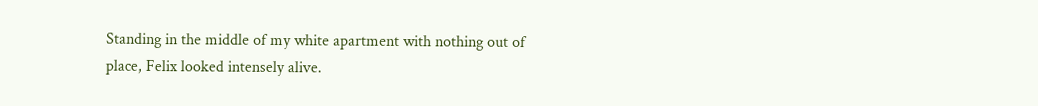Standing in the middle of my white apartment with nothing out of place, Felix looked intensely alive.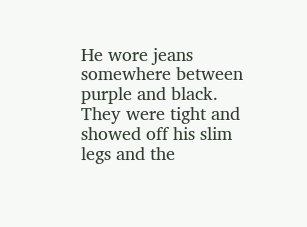He wore jeans somewhere between purple and black. They were tight and showed off his slim legs and the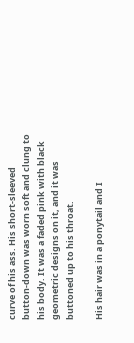curve of his ass. His short-sleeved button-down was worn soft and clung to his body. It was a faded pink with black geometric designs on it, and it was buttoned up to his throat.

His hair was in a ponytail and I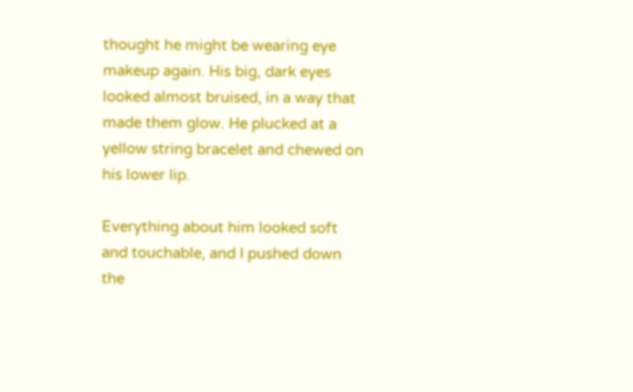thought he might be wearing eye makeup again. His big, dark eyes looked almost bruised, in a way that made them glow. He plucked at a yellow string bracelet and chewed on his lower lip.

Everything about him looked soft and touchable, and I pushed down the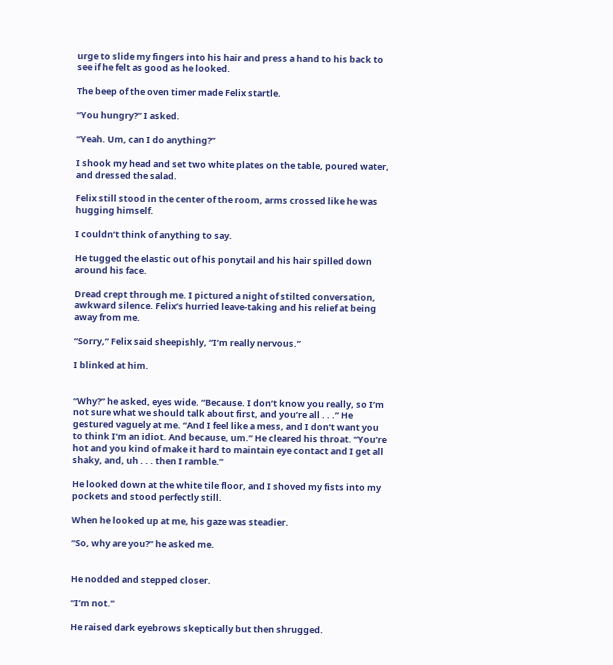urge to slide my fingers into his hair and press a hand to his back to see if he felt as good as he looked.

The beep of the oven timer made Felix startle.

“You hungry?” I asked.

“Yeah. Um, can I do anything?”

I shook my head and set two white plates on the table, poured water, and dressed the salad.

Felix still stood in the center of the room, arms crossed like he was hugging himself.

I couldn’t think of anything to say.

He tugged the elastic out of his ponytail and his hair spilled down around his face.

Dread crept through me. I pictured a night of stilted conversation, awkward silence. Felix’s hurried leave-taking and his relief at being away from me.

“Sorry,” Felix said sheepishly, “I’m really nervous.”

I blinked at him.


“Why?” he asked, eyes wide. “Because. I don’t know you really, so I’m not sure what we should talk about first, and you’re all . . .” He gestured vaguely at me. “And I feel like a mess, and I don’t want you to think I’m an idiot. And because, um.” He cleared his throat. “You’re hot and you kind of make it hard to maintain eye contact and I get all shaky, and, uh . . . then I ramble.”

He looked down at the white tile floor, and I shoved my fists into my pockets and stood perfectly still.

When he looked up at me, his gaze was steadier.

“So, why are you?” he asked me.


He nodded and stepped closer.

“I’m not.”

He raised dark eyebrows skeptically but then shrugged.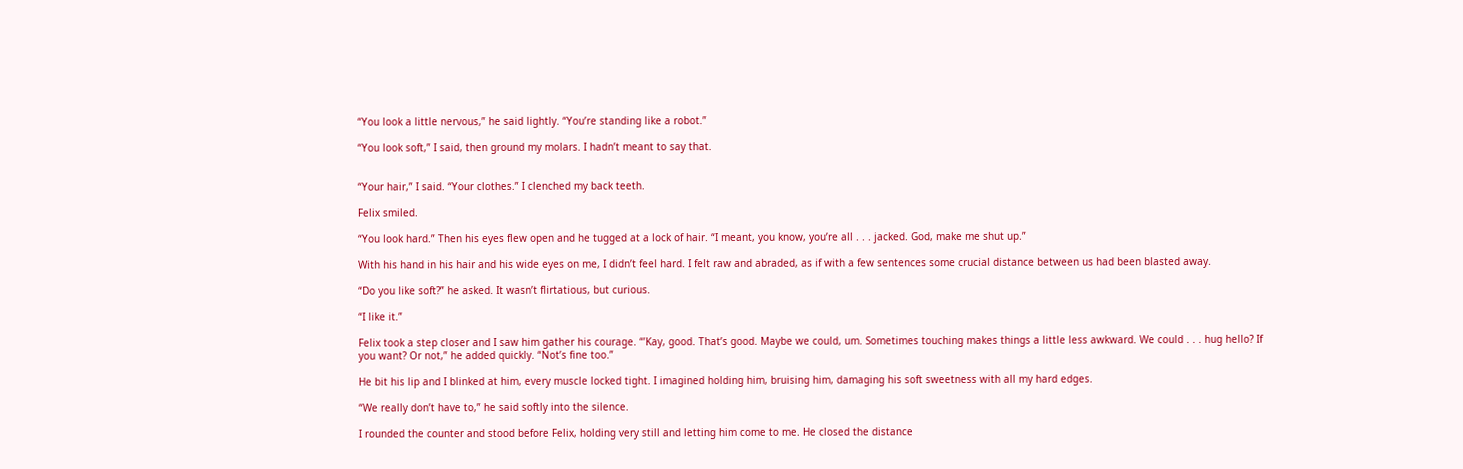“You look a little nervous,” he said lightly. “You’re standing like a robot.”

“You look soft,” I said, then ground my molars. I hadn’t meant to say that.


“Your hair,” I said. “Your clothes.” I clenched my back teeth.

Felix smiled.

“You look hard.” Then his eyes flew open and he tugged at a lock of hair. “I meant, you know, you’re all . . . jacked. God, make me shut up.”

With his hand in his hair and his wide eyes on me, I didn’t feel hard. I felt raw and abraded, as if with a few sentences some crucial distance between us had been blasted away.

“Do you like soft?” he asked. It wasn’t flirtatious, but curious.

“I like it.”

Felix took a step closer and I saw him gather his courage. “’Kay, good. That’s good. Maybe we could, um. Sometimes touching makes things a little less awkward. We could . . . hug hello? If you want? Or not,” he added quickly. “Not’s fine too.”

He bit his lip and I blinked at him, every muscle locked tight. I imagined holding him, bruising him, damaging his soft sweetness with all my hard edges.

“We really don’t have to,” he said softly into the silence.

I rounded the counter and stood before Felix, holding very still and letting him come to me. He closed the distance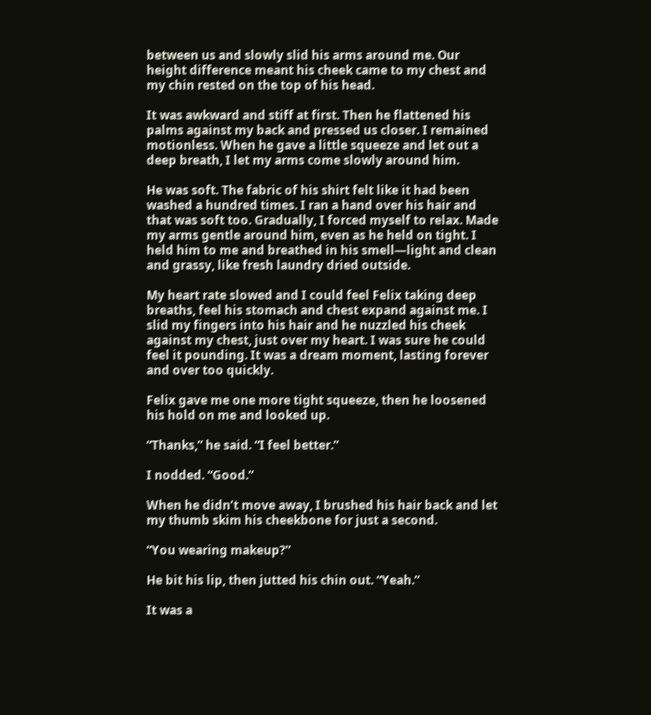between us and slowly slid his arms around me. Our height difference meant his cheek came to my chest and my chin rested on the top of his head.

It was awkward and stiff at first. Then he flattened his palms against my back and pressed us closer. I remained motionless. When he gave a little squeeze and let out a deep breath, I let my arms come slowly around him.

He was soft. The fabric of his shirt felt like it had been washed a hundred times. I ran a hand over his hair and that was soft too. Gradually, I forced myself to relax. Made my arms gentle around him, even as he held on tight. I held him to me and breathed in his smell—light and clean and grassy, like fresh laundry dried outside.

My heart rate slowed and I could feel Felix taking deep breaths, feel his stomach and chest expand against me. I slid my fingers into his hair and he nuzzled his cheek against my chest, just over my heart. I was sure he could feel it pounding. It was a dream moment, lasting forever and over too quickly.

Felix gave me one more tight squeeze, then he loosened his hold on me and looked up.

“Thanks,” he said. “I feel better.”

I nodded. “Good.”

When he didn’t move away, I brushed his hair back and let my thumb skim his cheekbone for just a second.

“You wearing makeup?”

He bit his lip, then jutted his chin out. “Yeah.”

It was a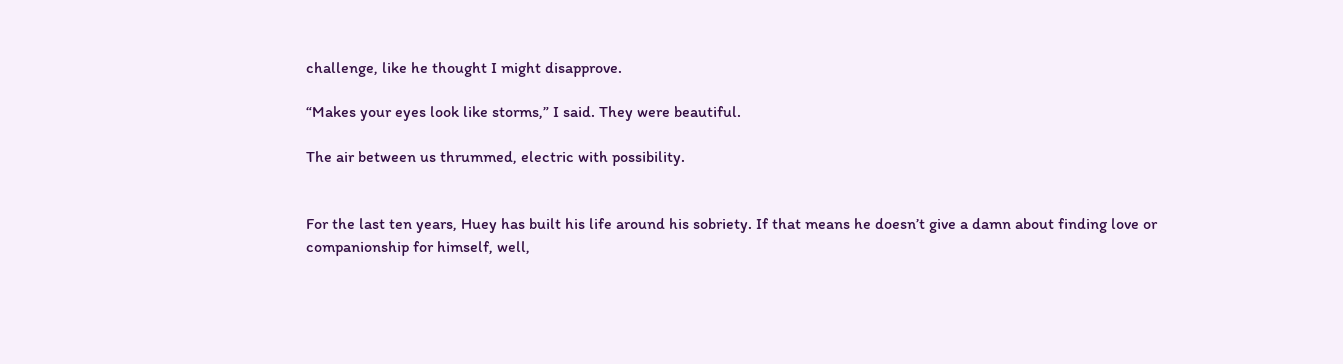challenge, like he thought I might disapprove.

“Makes your eyes look like storms,” I said. They were beautiful.

The air between us thrummed, electric with possibility.


For the last ten years, Huey has built his life around his sobriety. If that means he doesn’t give a damn about finding love or companionship for himself, well,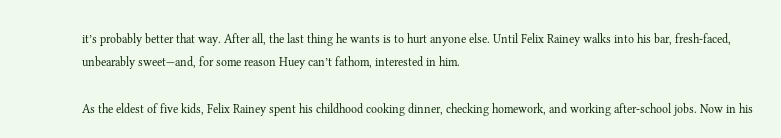it’s probably better that way. After all, the last thing he wants is to hurt anyone else. Until Felix Rainey walks into his bar, fresh-faced, unbearably sweet—and, for some reason Huey can’t fathom, interested in him.

As the eldest of five kids, Felix Rainey spent his childhood cooking dinner, checking homework, and working after-school jobs. Now in his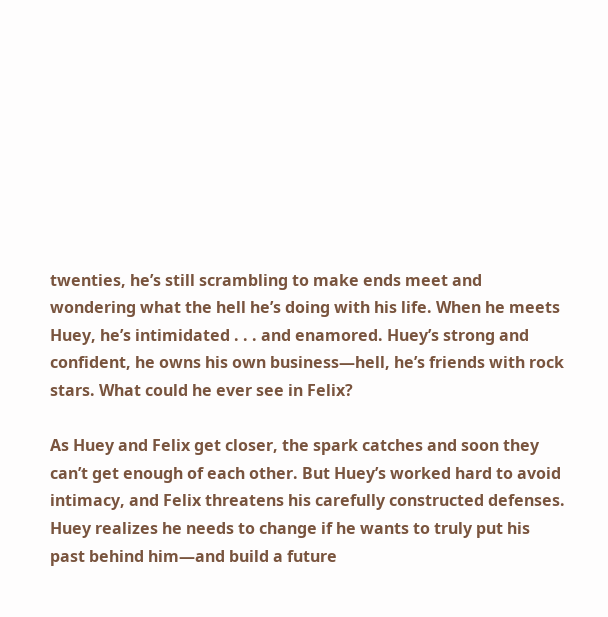twenties, he’s still scrambling to make ends meet and wondering what the hell he’s doing with his life. When he meets Huey, he’s intimidated . . . and enamored. Huey’s strong and confident, he owns his own business—hell, he’s friends with rock stars. What could he ever see in Felix?

As Huey and Felix get closer, the spark catches and soon they can’t get enough of each other. But Huey’s worked hard to avoid intimacy, and Felix threatens his carefully constructed defenses. Huey realizes he needs to change if he wants to truly put his past behind him—and build a future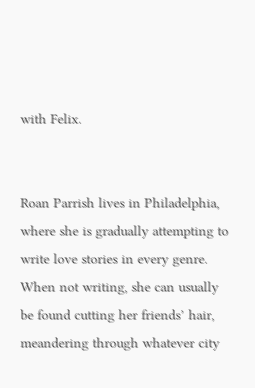with Felix.


Roan Parrish lives in Philadelphia, where she is gradually attempting to write love stories in every genre. When not writing, she can usually be found cutting her friends’ hair, meandering through whatever city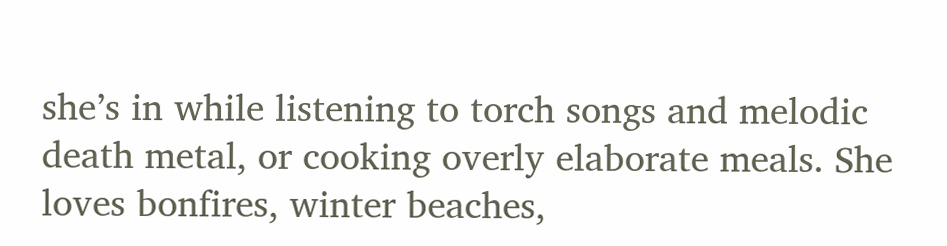she’s in while listening to torch songs and melodic death metal, or cooking overly elaborate meals. She loves bonfires, winter beaches,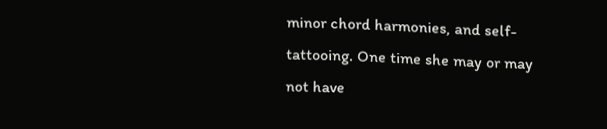minor chord harmonies, and self-tattooing. One time she may or may not have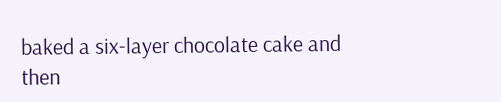baked a six-layer chocolate cake and then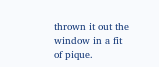thrown it out the window in a fit of pique.